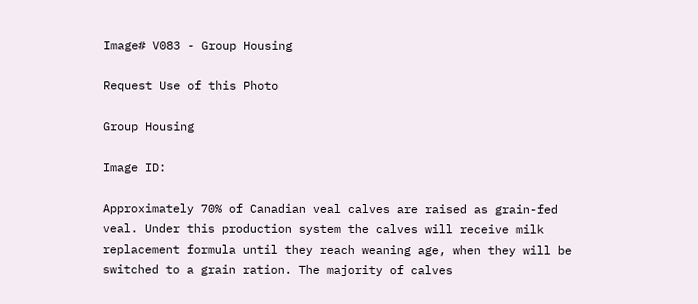Image# V083 - Group Housing

Request Use of this Photo

Group Housing

Image ID:

Approximately 70% of Canadian veal calves are raised as grain-fed veal. Under this production system the calves will receive milk replacement formula until they reach weaning age, when they will be switched to a grain ration. The majority of calves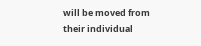will be moved from their individual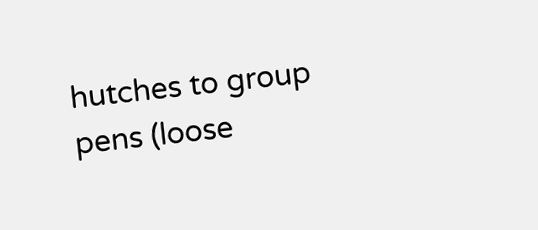hutches to group pens (loose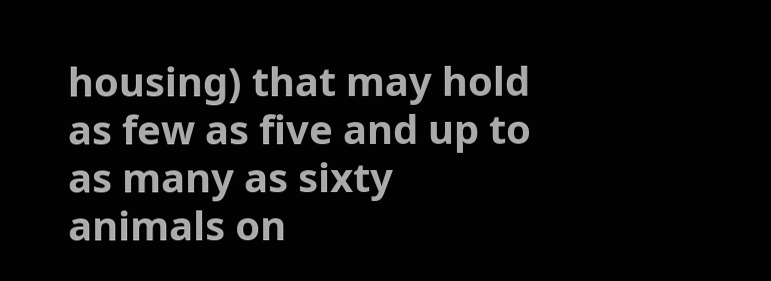housing) that may hold as few as five and up to as many as sixty animals on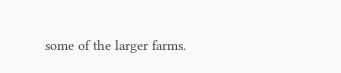some of the larger farms.